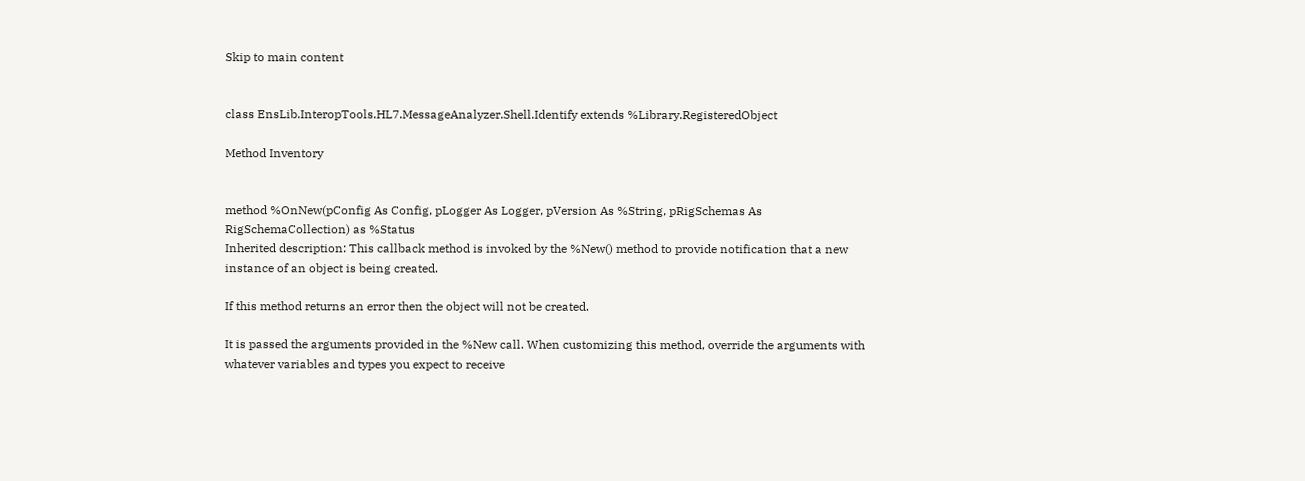Skip to main content


class EnsLib.InteropTools.HL7.MessageAnalyzer.Shell.Identify extends %Library.RegisteredObject

Method Inventory


method %OnNew(pConfig As Config, pLogger As Logger, pVersion As %String, pRigSchemas As RigSchemaCollection) as %Status
Inherited description: This callback method is invoked by the %New() method to provide notification that a new instance of an object is being created.

If this method returns an error then the object will not be created.

It is passed the arguments provided in the %New call. When customizing this method, override the arguments with whatever variables and types you expect to receive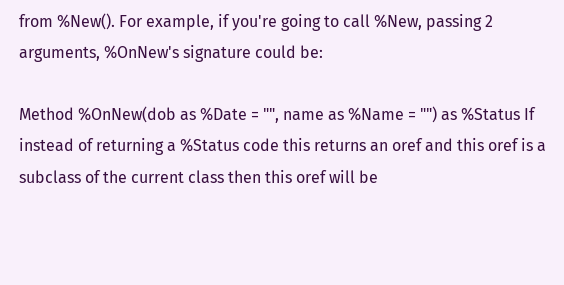from %New(). For example, if you're going to call %New, passing 2 arguments, %OnNew's signature could be:

Method %OnNew(dob as %Date = "", name as %Name = "") as %Status If instead of returning a %Status code this returns an oref and this oref is a subclass of the current class then this oref will be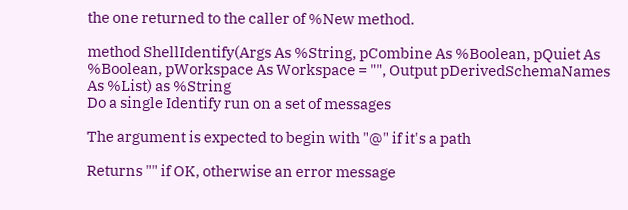the one returned to the caller of %New method.

method ShellIdentify(Args As %String, pCombine As %Boolean, pQuiet As %Boolean, pWorkspace As Workspace = "", Output pDerivedSchemaNames As %List) as %String
Do a single Identify run on a set of messages

The argument is expected to begin with "@" if it's a path

Returns "" if OK, otherwise an error message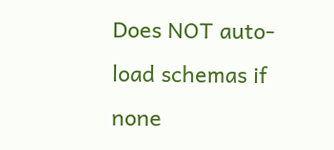Does NOT auto-load schemas if none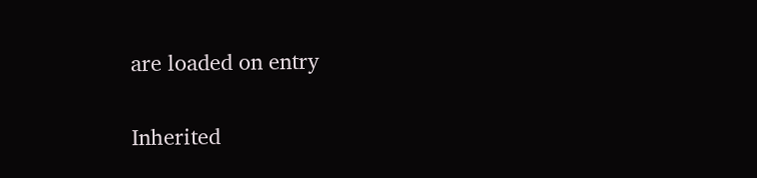are loaded on entry

Inherited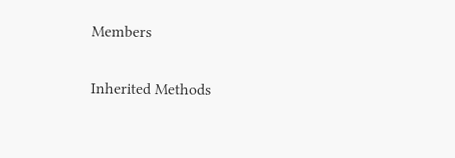Members

Inherited Methods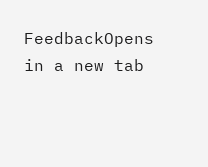FeedbackOpens in a new tab